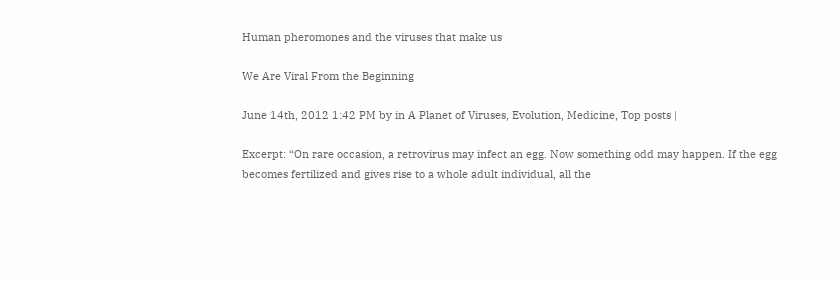Human pheromones and the viruses that make us

We Are Viral From the Beginning

June 14th, 2012 1:42 PM by in A Planet of Viruses, Evolution, Medicine, Top posts |

Excerpt: “On rare occasion, a retrovirus may infect an egg. Now something odd may happen. If the egg becomes fertilized and gives rise to a whole adult individual, all the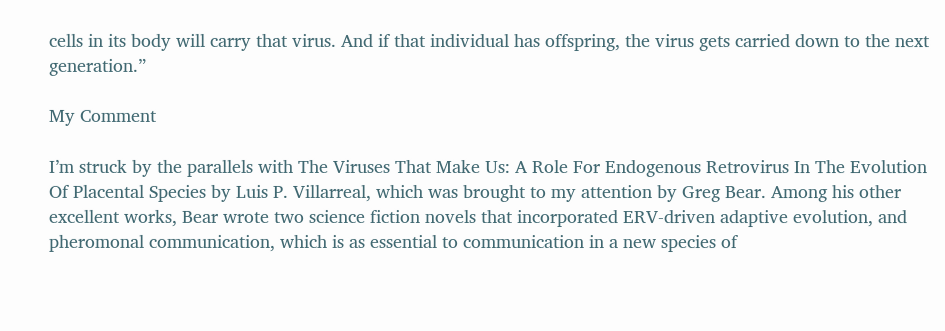cells in its body will carry that virus. And if that individual has offspring, the virus gets carried down to the next generation.”

My Comment

I’m struck by the parallels with The Viruses That Make Us: A Role For Endogenous Retrovirus In The Evolution Of Placental Species by Luis P. Villarreal, which was brought to my attention by Greg Bear. Among his other excellent works, Bear wrote two science fiction novels that incorporated ERV-driven adaptive evolution, and pheromonal communication, which is as essential to communication in a new species of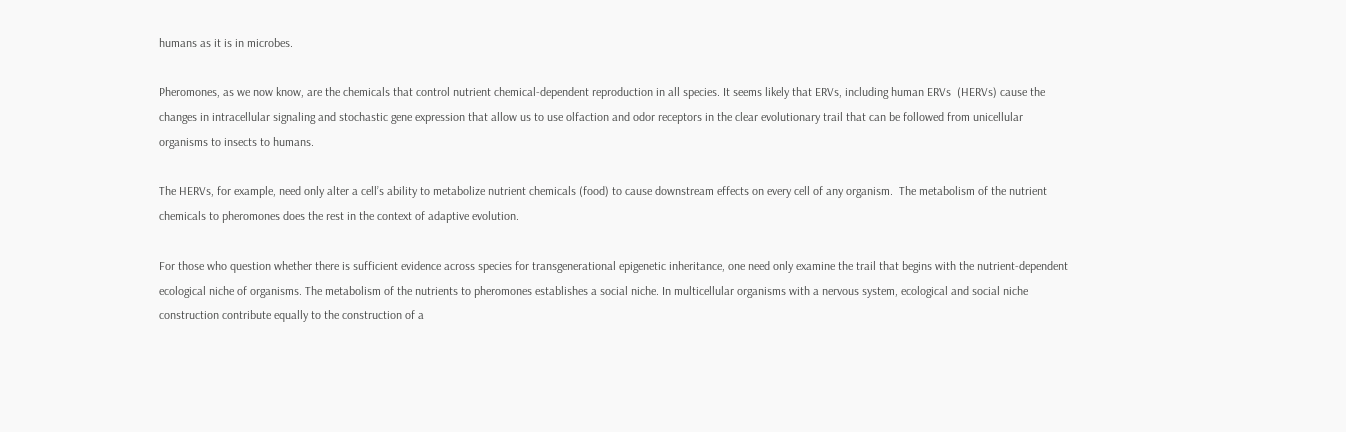humans as it is in microbes.

Pheromones, as we now know, are the chemicals that control nutrient chemical-dependent reproduction in all species. It seems likely that ERVs, including human ERVs  (HERVs) cause the changes in intracellular signaling and stochastic gene expression that allow us to use olfaction and odor receptors in the clear evolutionary trail that can be followed from unicellular organisms to insects to humans.

The HERVs, for example, need only alter a cell’s ability to metabolize nutrient chemicals (food) to cause downstream effects on every cell of any organism.  The metabolism of the nutrient chemicals to pheromones does the rest in the context of adaptive evolution.

For those who question whether there is sufficient evidence across species for transgenerational epigenetic inheritance, one need only examine the trail that begins with the nutrient-dependent ecological niche of organisms. The metabolism of the nutrients to pheromones establishes a social niche. In multicellular organisms with a nervous system, ecological and social niche construction contribute equally to the construction of a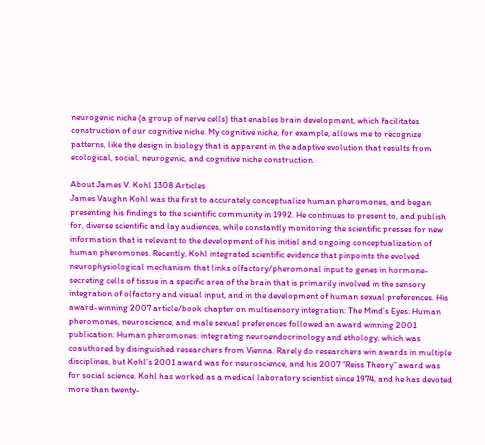neurogenic niche (a group of nerve cells) that enables brain development, which facilitates construction of our cognitive niche. My cognitive niche, for example, allows me to recognize patterns, like the design in biology that is apparent in the adaptive evolution that results from ecological, social, neurogenic, and cognitive niche construction.

About James V. Kohl 1308 Articles
James Vaughn Kohl was the first to accurately conceptualize human pheromones, and began presenting his findings to the scientific community in 1992. He continues to present to, and publish for, diverse scientific and lay audiences, while constantly monitoring the scientific presses for new information that is relevant to the development of his initial and ongoing conceptualization of human pheromones. Recently, Kohl integrated scientific evidence that pinpoints the evolved neurophysiological mechanism that links olfactory/pheromonal input to genes in hormone-secreting cells of tissue in a specific area of the brain that is primarily involved in the sensory integration of olfactory and visual input, and in the development of human sexual preferences. His award-winning 2007 article/book chapter on multisensory integration: The Mind’s Eyes: Human pheromones, neuroscience, and male sexual preferences followed an award winning 2001 publication: Human pheromones: integrating neuroendocrinology and ethology, which was coauthored by disinguished researchers from Vienna. Rarely do researchers win awards in multiple disciplines, but Kohl’s 2001 award was for neuroscience, and his 2007 “Reiss Theory” award was for social science. Kohl has worked as a medical laboratory scientist since 1974, and he has devoted more than twenty-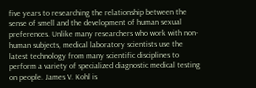five years to researching the relationship between the sense of smell and the development of human sexual preferences. Unlike many researchers who work with non-human subjects, medical laboratory scientists use the latest technology from many scientific disciplines to perform a variety of specialized diagnostic medical testing on people. James V. Kohl is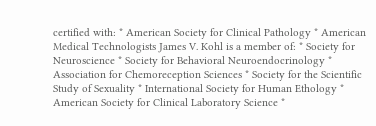certified with: * American Society for Clinical Pathology * American Medical Technologists James V. Kohl is a member of: * Society for Neuroscience * Society for Behavioral Neuroendocrinology * Association for Chemoreception Sciences * Society for the Scientific Study of Sexuality * International Society for Human Ethology * American Society for Clinical Laboratory Science *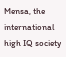Mensa, the international high IQ society